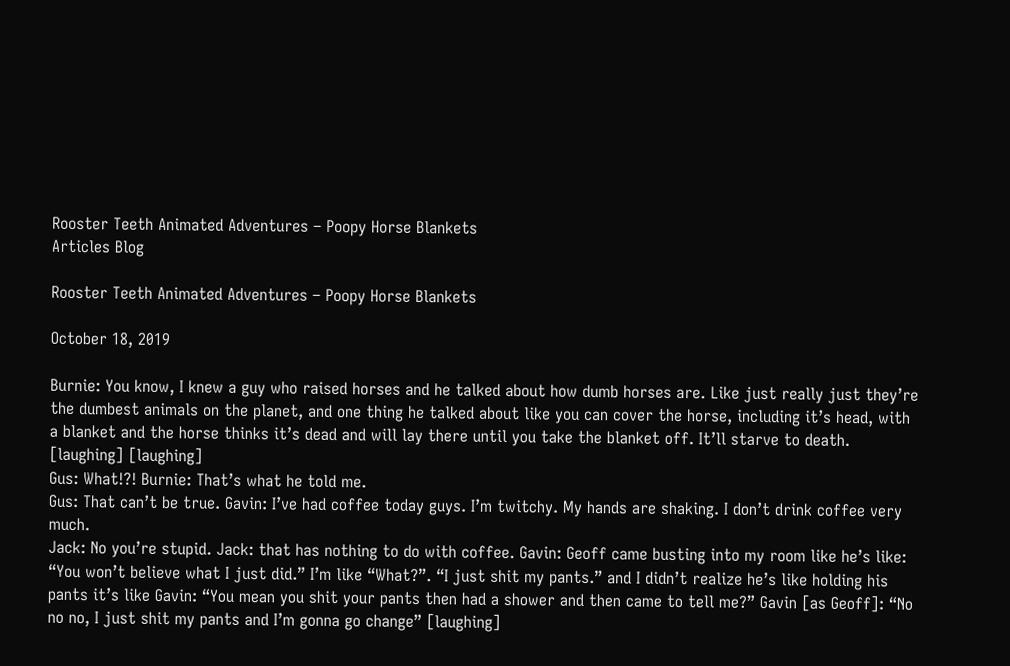Rooster Teeth Animated Adventures – Poopy Horse Blankets
Articles Blog

Rooster Teeth Animated Adventures – Poopy Horse Blankets

October 18, 2019

Burnie: You know, I knew a guy who raised horses and he talked about how dumb horses are. Like just really just they’re the dumbest animals on the planet, and one thing he talked about like you can cover the horse, including it’s head, with a blanket and the horse thinks it’s dead and will lay there until you take the blanket off. It’ll starve to death.
[laughing] [laughing]
Gus: What!?! Burnie: That’s what he told me.
Gus: That can’t be true. Gavin: I’ve had coffee today guys. I’m twitchy. My hands are shaking. I don’t drink coffee very much.
Jack: No you’re stupid. Jack: that has nothing to do with coffee. Gavin: Geoff came busting into my room like he’s like: “You won’t believe what I just did.” I’m like “What?”. “I just shit my pants.” and I didn’t realize he’s like holding his pants it’s like Gavin: “You mean you shit your pants then had a shower and then came to tell me?” Gavin [as Geoff]: “No no no, I just shit my pants and I’m gonna go change” [laughing]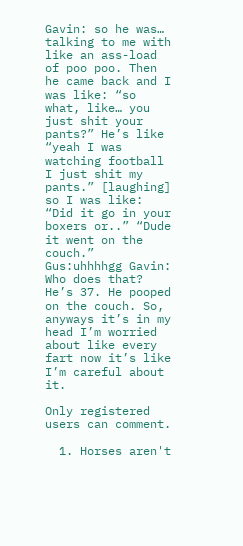Gavin: so he was… talking to me with like an ass-load of poo poo. Then he came back and I was like: “so what, like… you just shit your pants?” He’s like “yeah I was watching football I just shit my pants.” [laughing]
so I was like: “Did it go in your boxers or..” “Dude it went on the couch.” Gus:uhhhhgg Gavin: Who does that? He’s 37. He pooped on the couch. So, anyways it’s in my head I’m worried about like every fart now it’s like I’m careful about it.

Only registered users can comment.

  1. Horses aren't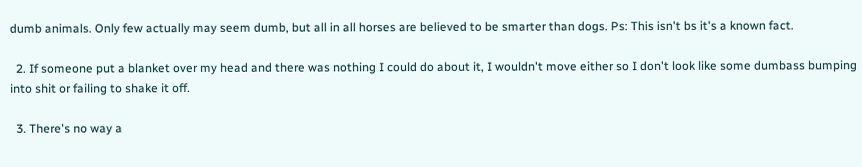dumb animals. Only few actually may seem dumb, but all in all horses are believed to be smarter than dogs. Ps: This isn't bs it's a known fact.

  2. If someone put a blanket over my head and there was nothing I could do about it, I wouldn't move either so I don't look like some dumbass bumping into shit or failing to shake it off.

  3. There's no way a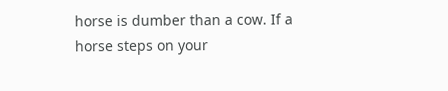horse is dumber than a cow. If a horse steps on your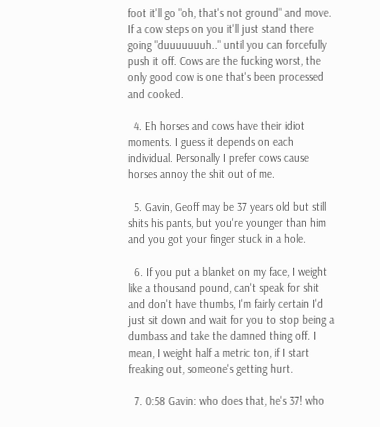foot it'll go "oh, that's not ground" and move. If a cow steps on you it'll just stand there going "duuuuuuuh.." until you can forcefully push it off. Cows are the fucking worst, the only good cow is one that's been processed and cooked.

  4. Eh horses and cows have their idiot moments. I guess it depends on each individual. Personally I prefer cows cause horses annoy the shit out of me.

  5. Gavin, Geoff may be 37 years old but still shits his pants, but you're younger than him and you got your finger stuck in a hole.

  6. If you put a blanket on my face, I weight like a thousand pound, can't speak for shit and don't have thumbs, I'm fairly certain I'd just sit down and wait for you to stop being a dumbass and take the damned thing off. I mean, I weight half a metric ton, if I start freaking out, someone's getting hurt.

  7. 0:58 Gavin: who does that, he's 37! who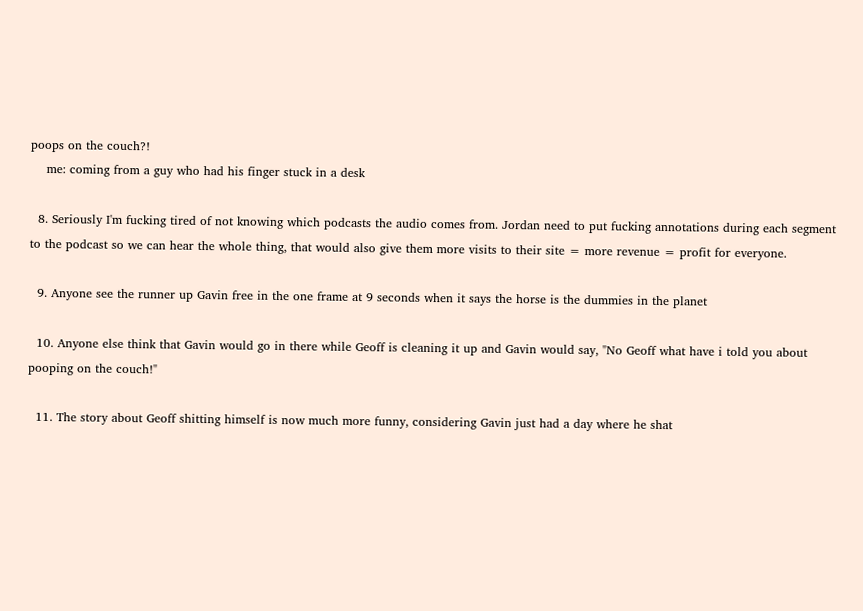poops on the couch?!
    me: coming from a guy who had his finger stuck in a desk

  8. Seriously I'm fucking tired of not knowing which podcasts the audio comes from. Jordan need to put fucking annotations during each segment to the podcast so we can hear the whole thing, that would also give them more visits to their site = more revenue = profit for everyone.

  9. Anyone see the runner up Gavin free in the one frame at 9 seconds when it says the horse is the dummies in the planet

  10. Anyone else think that Gavin would go in there while Geoff is cleaning it up and Gavin would say, "No Geoff what have i told you about pooping on the couch!"

  11. The story about Geoff shitting himself is now much more funny, considering Gavin just had a day where he shat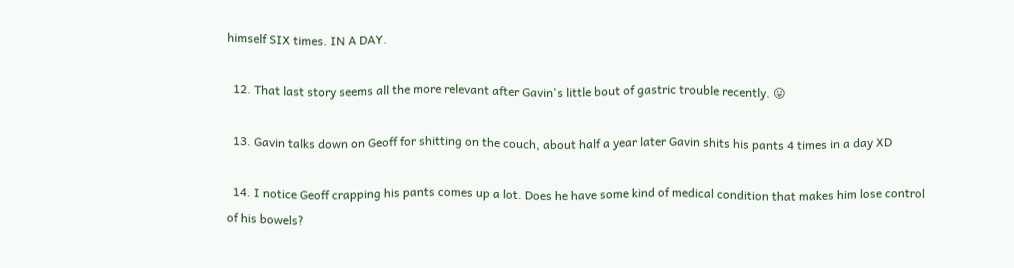himself SIX times. IN A DAY.

  12. That last story seems all the more relevant after Gavin's little bout of gastric trouble recently. 😛

  13. Gavin talks down on Geoff for shitting on the couch, about half a year later Gavin shits his pants 4 times in a day XD

  14. I notice Geoff crapping his pants comes up a lot. Does he have some kind of medical condition that makes him lose control of his bowels?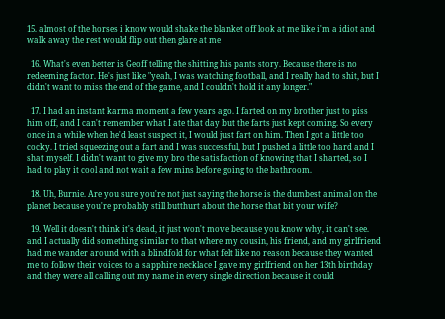15. almost of the horses i know would shake the blanket off look at me like i'm a idiot and walk away the rest would flip out then glare at me

  16. What's even better is Geoff telling the shitting his pants story. Because there is no redeeming factor. He's just like "yeah, I was watching football, and I really had to shit, but I didn't want to miss the end of the game, and I couldn't hold it any longer."

  17. I had an instant karma moment a few years ago. I farted on my brother just to piss him off, and I can't remember what I ate that day but the farts just kept coming. So every once in a while when he'd least suspect it, I would just fart on him. Then I got a little too cocky. I tried squeezing out a fart and I was successful, but I pushed a little too hard and I shat myself. I didn't want to give my bro the satisfaction of knowing that I sharted, so I had to play it cool and not wait a few mins before going to the bathroom.

  18. Uh, Burnie. Are you sure you're not just saying the horse is the dumbest animal on the planet because you're probably still butthurt about the horse that bit your wife?

  19. Well it doesn't think it's dead, it just won't move because you know why, it can't see. and I actually did something similar to that where my cousin, his friend, and my girlfriend had me wander around with a blindfold for what felt like no reason because they wanted me to follow their voices to a sapphire necklace I gave my girlfriend on her 13th birthday and they were all calling out my name in every single direction because it could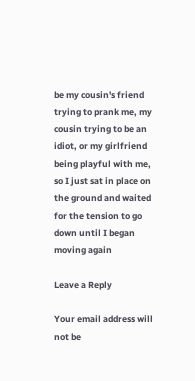be my cousin's friend trying to prank me, my cousin trying to be an idiot, or my girlfriend being playful with me, so I just sat in place on the ground and waited for the tension to go down until I began moving again

Leave a Reply

Your email address will not be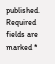published. Required fields are marked *